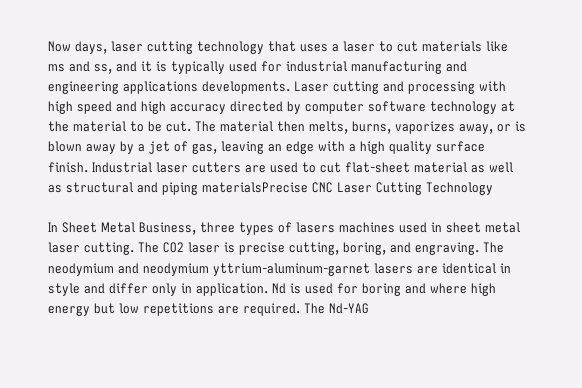Now days, laser cutting technology that uses a laser to cut materials like ms and ss, and it is typically used for industrial manufacturing and engineering applications developments. Laser cutting and processing with high speed and high accuracy directed by computer software technology at the material to be cut. The material then melts, burns, vaporizes away, or is blown away by a jet of gas, leaving an edge with a high quality surface finish. Industrial laser cutters are used to cut flat-sheet material as well as structural and piping materialsPrecise CNC Laser Cutting Technology

In Sheet Metal Business, three types of lasers machines used in sheet metal laser cutting. The CO2 laser is precise cutting, boring, and engraving. The neodymium and neodymium yttrium-aluminum-garnet lasers are identical in style and differ only in application. Nd is used for boring and where high energy but low repetitions are required. The Nd-YAG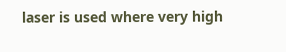laser is used where very high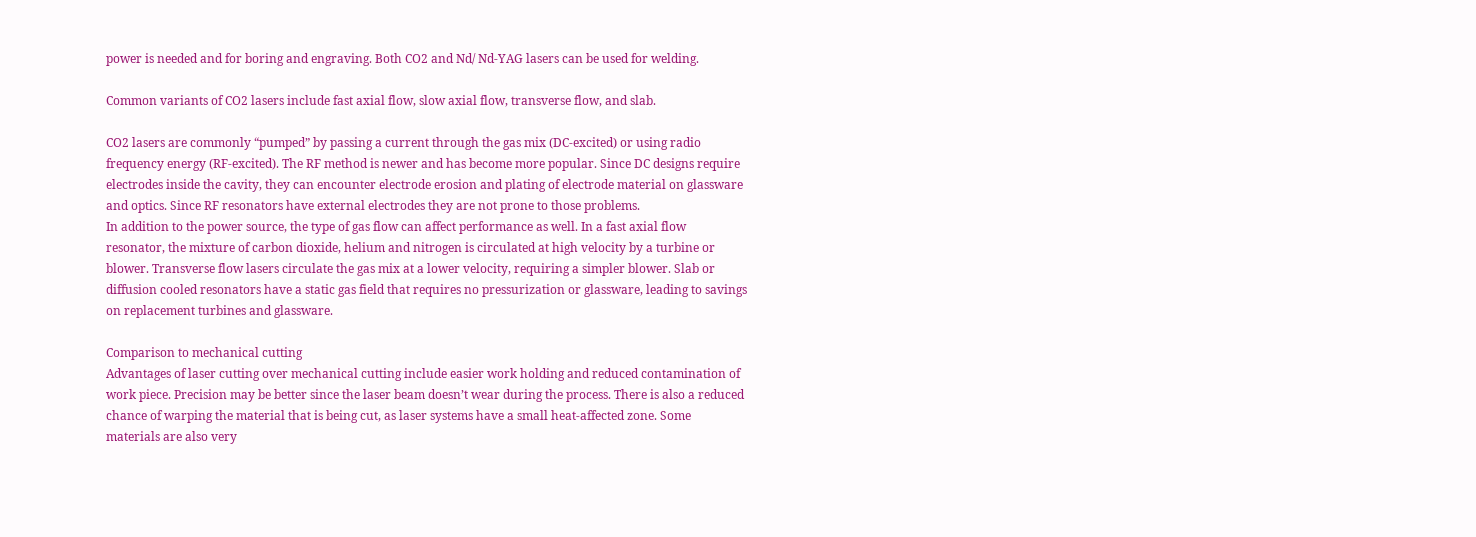power is needed and for boring and engraving. Both CO2 and Nd/ Nd-YAG lasers can be used for welding.

Common variants of CO2 lasers include fast axial flow, slow axial flow, transverse flow, and slab.

CO2 lasers are commonly “pumped” by passing a current through the gas mix (DC-excited) or using radio frequency energy (RF-excited). The RF method is newer and has become more popular. Since DC designs require electrodes inside the cavity, they can encounter electrode erosion and plating of electrode material on glassware and optics. Since RF resonators have external electrodes they are not prone to those problems.
In addition to the power source, the type of gas flow can affect performance as well. In a fast axial flow resonator, the mixture of carbon dioxide, helium and nitrogen is circulated at high velocity by a turbine or blower. Transverse flow lasers circulate the gas mix at a lower velocity, requiring a simpler blower. Slab or diffusion cooled resonators have a static gas field that requires no pressurization or glassware, leading to savings on replacement turbines and glassware.

Comparison to mechanical cutting
Advantages of laser cutting over mechanical cutting include easier work holding and reduced contamination of work piece. Precision may be better since the laser beam doesn’t wear during the process. There is also a reduced chance of warping the material that is being cut, as laser systems have a small heat-affected zone. Some materials are also very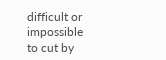difficult or impossible to cut by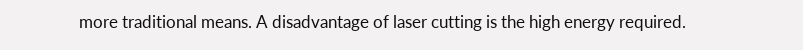more traditional means. A disadvantage of laser cutting is the high energy required.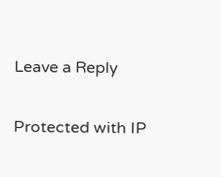Leave a Reply

Protected with IP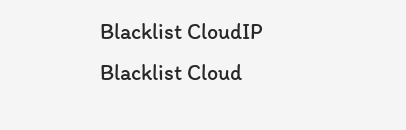Blacklist CloudIP Blacklist Cloud